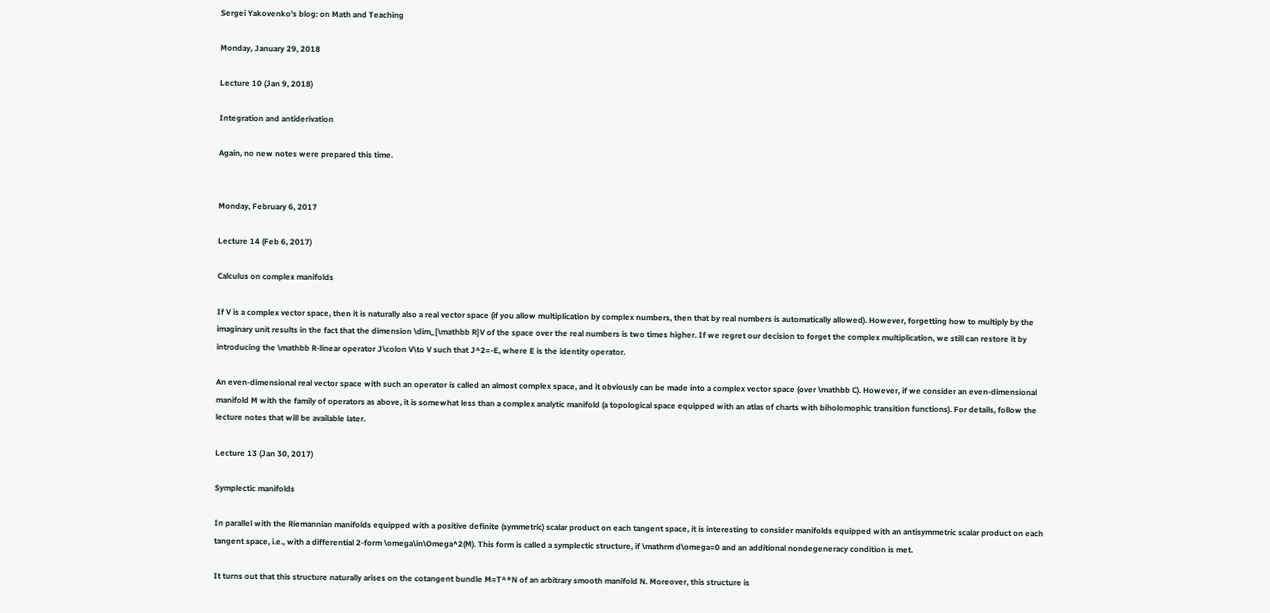Sergei Yakovenko's blog: on Math and Teaching

Monday, January 29, 2018

Lecture 10 (Jan 9, 2018)

Integration and antiderivation

Again, no new notes were prepared this time.


Monday, February 6, 2017

Lecture 14 (Feb 6, 2017)

Calculus on complex manifolds

If V is a complex vector space, then it is naturally also a real vector space (if you allow multiplication by complex numbers, then that by real numbers is automatically allowed). However, forgetting how to multiply by the imaginary unit results in the fact that the dimension \dim_{\mathbb R}V of the space over the real numbers is two times higher. If we regret our decision to forget the complex multiplication, we still can restore it by introducing the \mathbb R-linear operator J\colon V\to V such that J^2=-E, where E is the identity operator.

An even-dimensional real vector space with such an operator is called an almost complex space, and it obviously can be made into a complex vector space (over \mathbb C). However, if we consider an even-dimensional manifold M with the family of operators as above, it is somewhat less than a complex analytic manifold (a topological space equipped with an atlas of charts with biholomophic transition functions). For details, follow the lecture notes that will be available later.

Lecture 13 (Jan 30, 2017)

Symplectic manifolds

In parallel with the Riemannian manifolds equipped with a positive definite (symmetric) scalar product on each tangent space, it is interesting to consider manifolds equipped with an antisymmetric scalar product on each tangent space, i.e., with a differential 2-form \omega\in\Omega^2(M). This form is called a symplectic structure, if \mathrm d\omega=0 and an additional nondegeneracy condition is met.

It turns out that this structure naturally arises on the cotangent bundle M=T^*N of an arbitrary smooth manifold N. Moreover, this structure is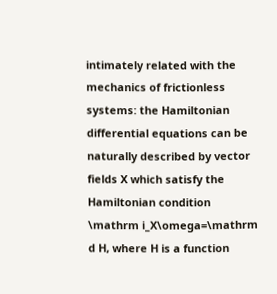intimately related with the mechanics of frictionless systems: the Hamiltonian differential equations can be naturally described by vector fields X which satisfy the Hamiltonian condition \mathrm i_X\omega=\mathrm d H, where H is a function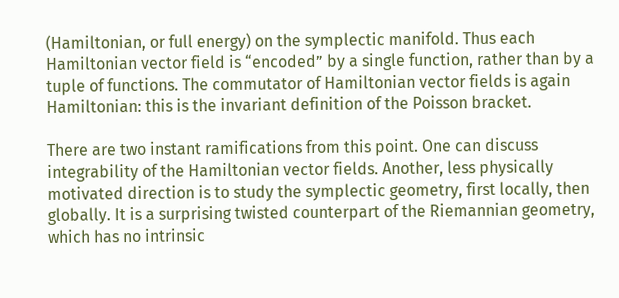(Hamiltonian, or full energy) on the symplectic manifold. Thus each Hamiltonian vector field is “encoded” by a single function, rather than by a tuple of functions. The commutator of Hamiltonian vector fields is again Hamiltonian: this is the invariant definition of the Poisson bracket.

There are two instant ramifications from this point. One can discuss integrability of the Hamiltonian vector fields. Another, less physically motivated direction is to study the symplectic geometry, first locally, then globally. It is a surprising twisted counterpart of the Riemannian geometry, which has no intrinsic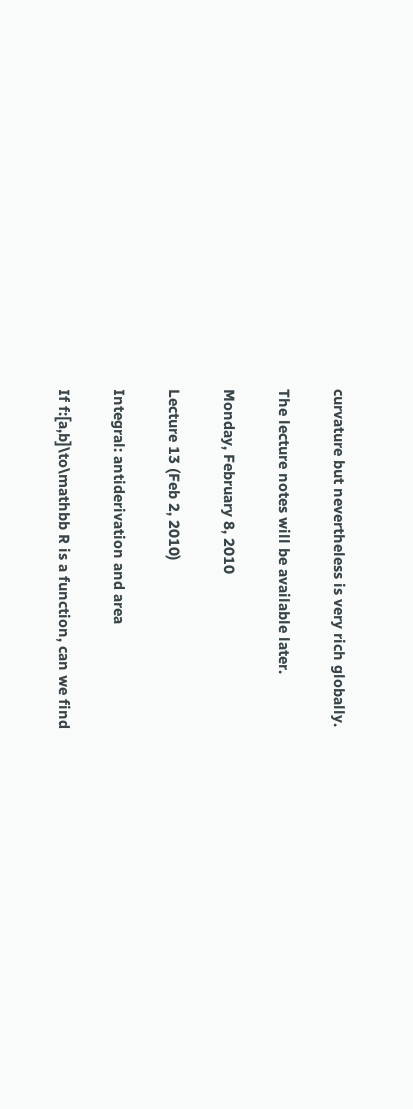curvature but nevertheless is very rich globally.

The lecture notes will be available later.

Monday, February 8, 2010

Lecture 13 (Feb 2, 2010)

Integral: antiderivation and area

If f:[a,b]\to\mathbb R is a function, can we find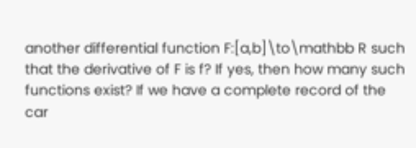another differential function F:[a,b]\to\mathbb R such that the derivative of F is f? If yes, then how many such functions exist? If we have a complete record of the car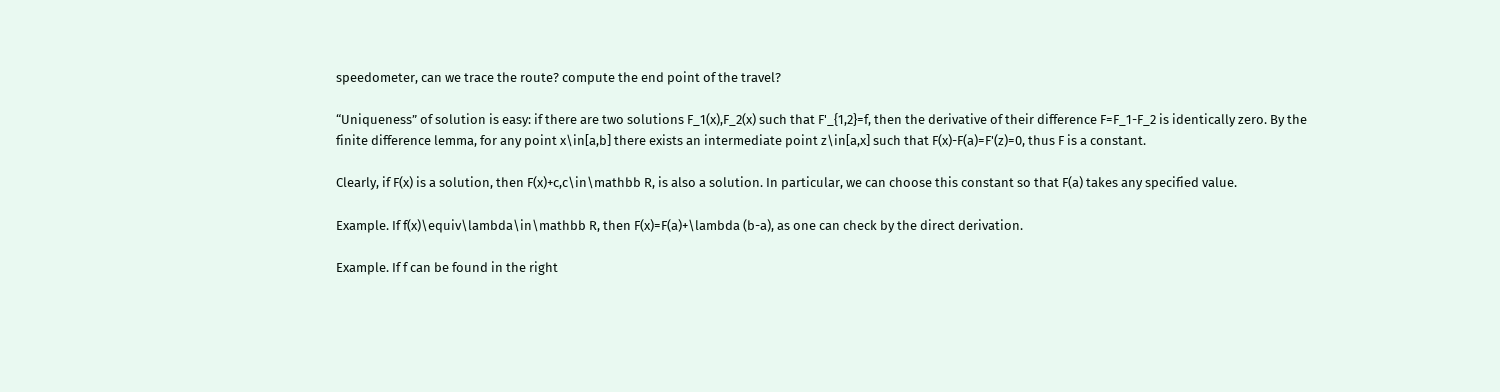speedometer, can we trace the route? compute the end point of the travel?

“Uniqueness” of solution is easy: if there are two solutions F_1(x),F_2(x) such that F'_{1,2}=f, then the derivative of their difference F=F_1-F_2 is identically zero. By the finite difference lemma, for any point x\in[a,b] there exists an intermediate point z\in[a,x] such that F(x)-F(a)=F'(z)=0, thus F is a constant.

Clearly, if F(x) is a solution, then F(x)+c,c\in\mathbb R, is also a solution. In particular, we can choose this constant so that F(a) takes any specified value.

Example. If f(x)\equiv\lambda\in\mathbb R, then F(x)=F(a)+\lambda (b-a), as one can check by the direct derivation.

Example. If f can be found in the right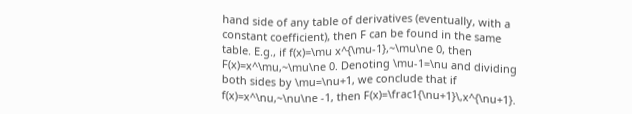hand side of any table of derivatives (eventually, with a constant coefficient), then F can be found in the same table. E.g., if f(x)=\mu x^{\mu-1},~\mu\ne 0, then F(x)=x^\mu,~\mu\ne 0. Denoting \mu-1=\nu and dividing both sides by \mu=\nu+1, we conclude that if f(x)=x^\nu,~\nu\ne -1, then F(x)=\frac1{\nu+1}\,x^{\nu+1}.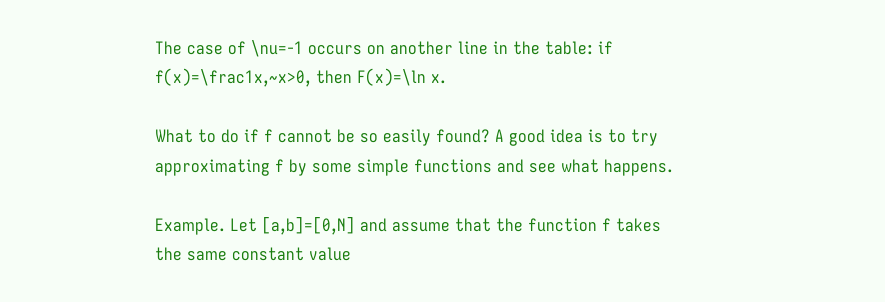The case of \nu=-1 occurs on another line in the table: if f(x)=\frac1x,~x>0, then F(x)=\ln x.

What to do if f cannot be so easily found? A good idea is to try approximating f by some simple functions and see what happens.

Example. Let [a,b]=[0,N] and assume that the function f takes the same constant value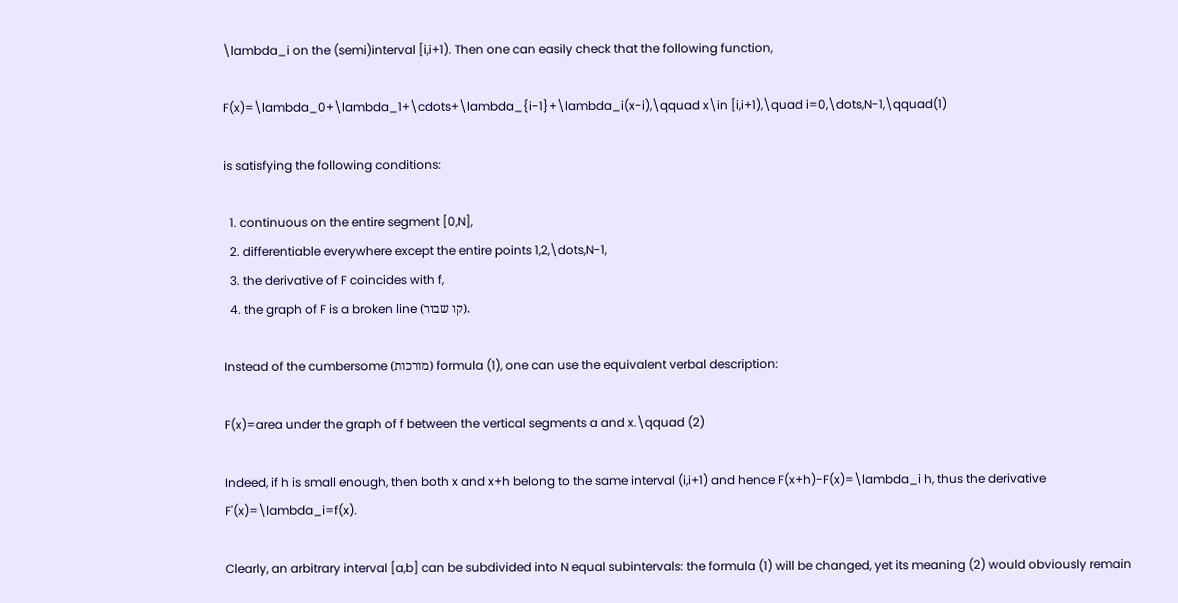\lambda_i on the (semi)interval [i,i+1). Then one can easily check that the following function,

F(x)=\lambda_0+\lambda_1+\cdots+\lambda_{i-1}+\lambda_i(x-i),\qquad x\in [i,i+1),\quad i=0,\dots,N-1,\qquad(1)

is satisfying the following conditions:

  1. continuous on the entire segment [0,N],
  2. differentiable everywhere except the entire points 1,2,\dots,N-1,
  3. the derivative of F coincides with f,
  4. the graph of F is a broken line (קו שבור).

Instead of the cumbersome (מורכות) formula (1), one can use the equivalent verbal description:

F(x)=area under the graph of f between the vertical segments a and x.\qquad (2)

Indeed, if h is small enough, then both x and x+h belong to the same interval (i,i+1) and hence F(x+h)-F(x)=\lambda_i h, thus the derivative F'(x)=\lambda_i=f(x).

Clearly, an arbitrary interval [a,b] can be subdivided into N equal subintervals: the formula (1) will be changed, yet its meaning (2) would obviously remain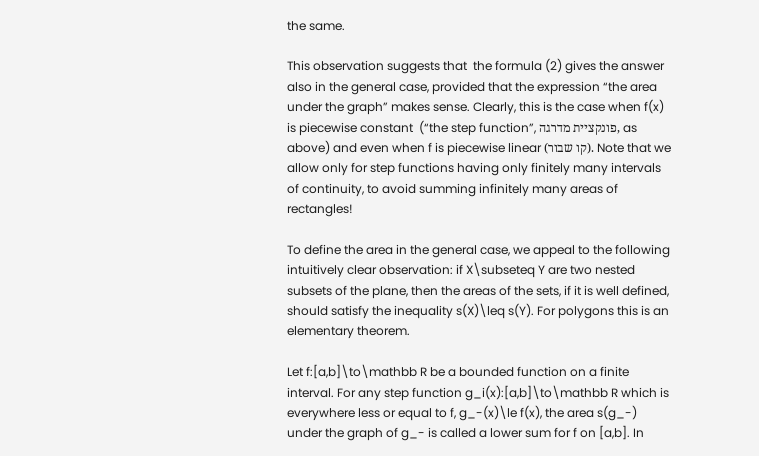the same.

This observation suggests that  the formula (2) gives the answer also in the general case, provided that the expression “the area under the graph” makes sense. Clearly, this is the case when f(x) is piecewise constant  (“the step function”, פונקציית מדרגה, as above) and even when f is piecewise linear (קו שבור). Note that we allow only for step functions having only finitely many intervals of continuity, to avoid summing infinitely many areas of rectangles!

To define the area in the general case, we appeal to the following intuitively clear observation: if X\subseteq Y are two nested subsets of the plane, then the areas of the sets, if it is well defined, should satisfy the inequality s(X)\leq s(Y). For polygons this is an elementary theorem.

Let f:[a,b]\to\mathbb R be a bounded function on a finite interval. For any step function g_i(x):[a,b]\to\mathbb R which is everywhere less or equal to f, g_-(x)\le f(x), the area s(g_-) under the graph of g_- is called a lower sum for f on [a,b]. In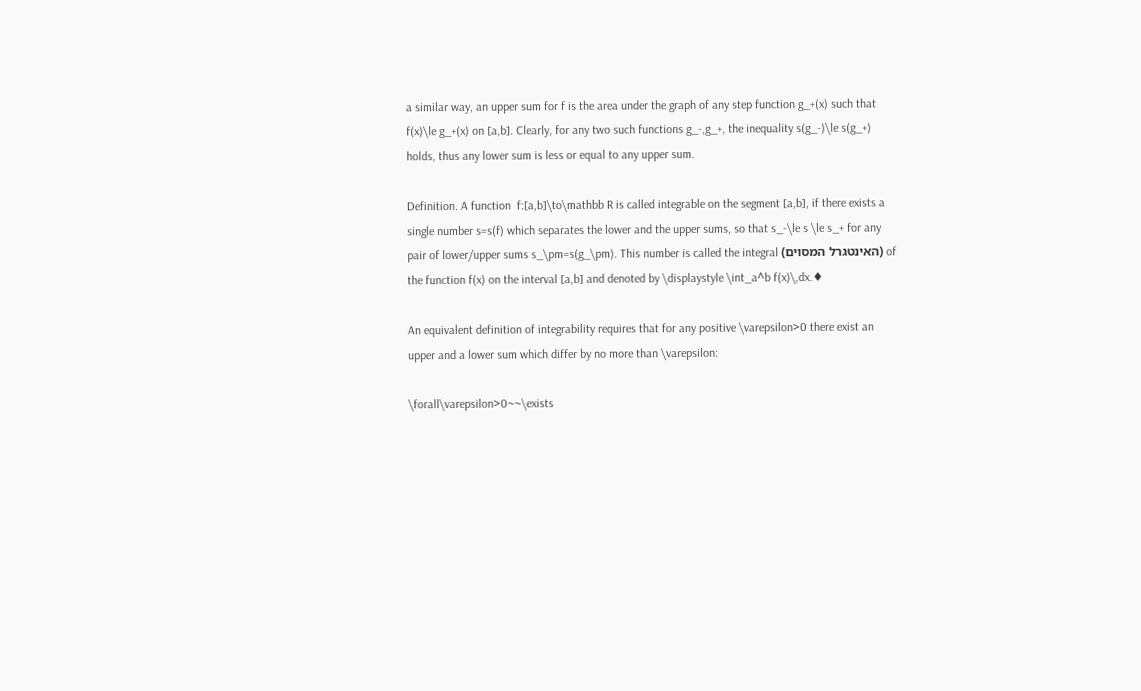a similar way, an upper sum for f is the area under the graph of any step function g_+(x) such that f(x)\le g_+(x) on [a,b]. Clearly, for any two such functions g_-,g_+, the inequality s(g_-)\le s(g_+) holds, thus any lower sum is less or equal to any upper sum.

Definition. A function  f:[a,b]\to\mathbb R is called integrable on the segment [a,b], if there exists a single number s=s(f) which separates the lower and the upper sums, so that s_-\le s \le s_+ for any pair of lower/upper sums s_\pm=s(g_\pm). This number is called the integral (האינטגרל המסוים) of the function f(x) on the interval [a,b] and denoted by \displaystyle \int_a^b f(x)\,dx.♦

An equivalent definition of integrability requires that for any positive \varepsilon>0 there exist an upper and a lower sum which differ by no more than \varepsilon:

\forall\varepsilon>0~~\exists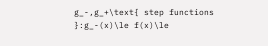g_-,g_+\text{ step functions }:g_-(x)\le f(x)\le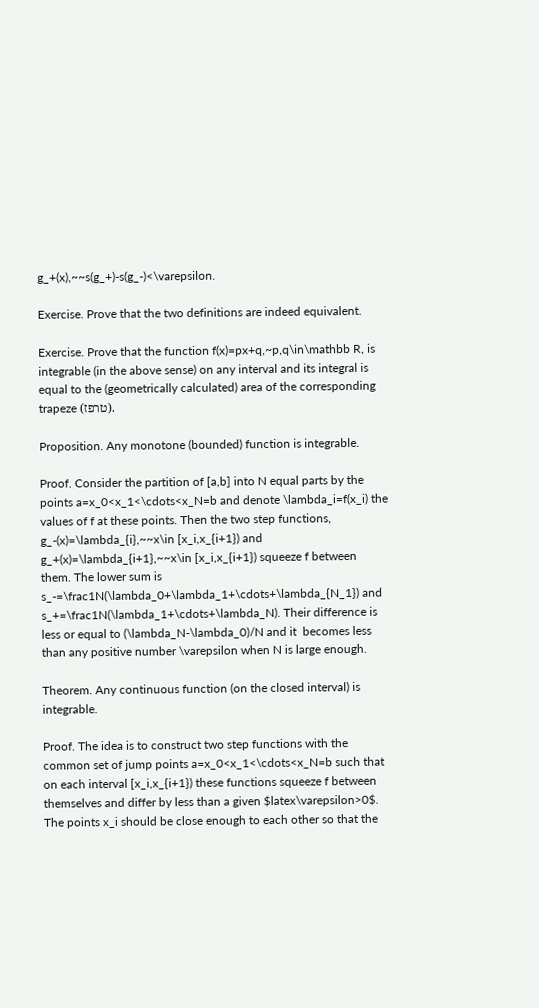g_+(x),~~s(g_+)-s(g_-)<\varepsilon.

Exercise. Prove that the two definitions are indeed equivalent.

Exercise. Prove that the function f(x)=px+q,~p,q\in\mathbb R, is integrable (in the above sense) on any interval and its integral is equal to the (geometrically calculated) area of the corresponding trapeze (טרפז).

Proposition. Any monotone (bounded) function is integrable.

Proof. Consider the partition of [a,b] into N equal parts by the points a=x_0<x_1<\cdots<x_N=b and denote \lambda_i=f(x_i) the values of f at these points. Then the two step functions, g_-(x)=\lambda_{i},~~x\in [x_i,x_{i+1}) and g_+(x)=\lambda_{i+1},~~x\in [x_i,x_{i+1}) squeeze f between them. The lower sum is s_-=\frac1N(\lambda_0+\lambda_1+\cdots+\lambda_{N_1}) and s_+=\frac1N(\lambda_1+\cdots+\lambda_N). Their difference is less or equal to (\lambda_N-\lambda_0)/N and it  becomes less than any positive number \varepsilon when N is large enough.

Theorem. Any continuous function (on the closed interval) is integrable.

Proof. The idea is to construct two step functions with the common set of jump points a=x_0<x_1<\cdots<x_N=b such that on each interval [x_i,x_{i+1}) these functions squeeze f between themselves and differ by less than a given $latex\varepsilon>0$. The points x_i should be close enough to each other so that the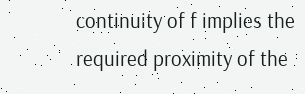continuity of f implies the required proximity of the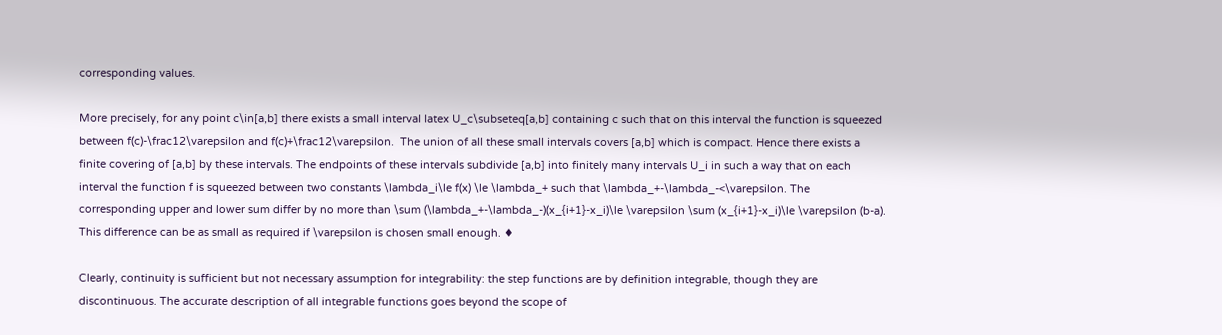corresponding values.

More precisely, for any point c\in[a,b] there exists a small interval latex U_c\subseteq[a,b] containing c such that on this interval the function is squeezed between f(c)-\frac12\varepsilon and f(c)+\frac12\varepsilon.  The union of all these small intervals covers [a,b] which is compact. Hence there exists a finite covering of [a,b] by these intervals. The endpoints of these intervals subdivide [a,b] into finitely many intervals U_i in such a way that on each interval the function f is squeezed between two constants \lambda_i\le f(x) \le \lambda_+ such that \lambda_+-\lambda_-<\varepsilon. The corresponding upper and lower sum differ by no more than \sum (\lambda_+-\lambda_-)(x_{i+1}-x_i)\le \varepsilon \sum (x_{i+1}-x_i)\le \varepsilon (b-a). This difference can be as small as required if \varepsilon is chosen small enough. ♦

Clearly, continuity is sufficient but not necessary assumption for integrability: the step functions are by definition integrable, though they are discontinuous. The accurate description of all integrable functions goes beyond the scope of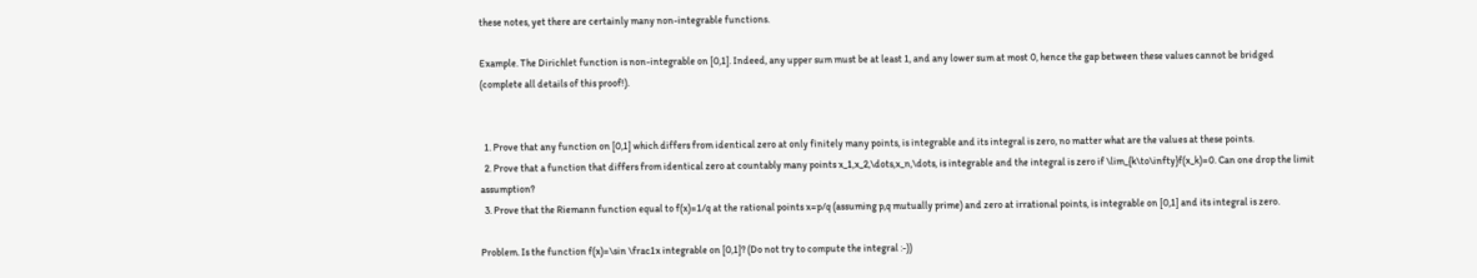these notes, yet there are certainly many non-integrable functions.

Example. The Dirichlet function is non-integrable on [0,1]. Indeed, any upper sum must be at least 1, and any lower sum at most 0, hence the gap between these values cannot be bridged (complete all details of this proof!).


  1. Prove that any function on [0,1] which differs from identical zero at only finitely many points, is integrable and its integral is zero, no matter what are the values at these points.
  2. Prove that a function that differs from identical zero at countably many points x_1,x_2,\dots,x_n,\dots, is integrable and the integral is zero if \lim_{k\to\infty}f(x_k)=0. Can one drop the limit assumption?
  3. Prove that the Riemann function equal to f(x)=1/q at the rational points x=p/q (assuming p,q mutually prime) and zero at irrational points, is integrable on [0,1] and its integral is zero.

Problem. Is the function f(x)=\sin \frac1x integrable on [0,1]? (Do not try to compute the integral :-))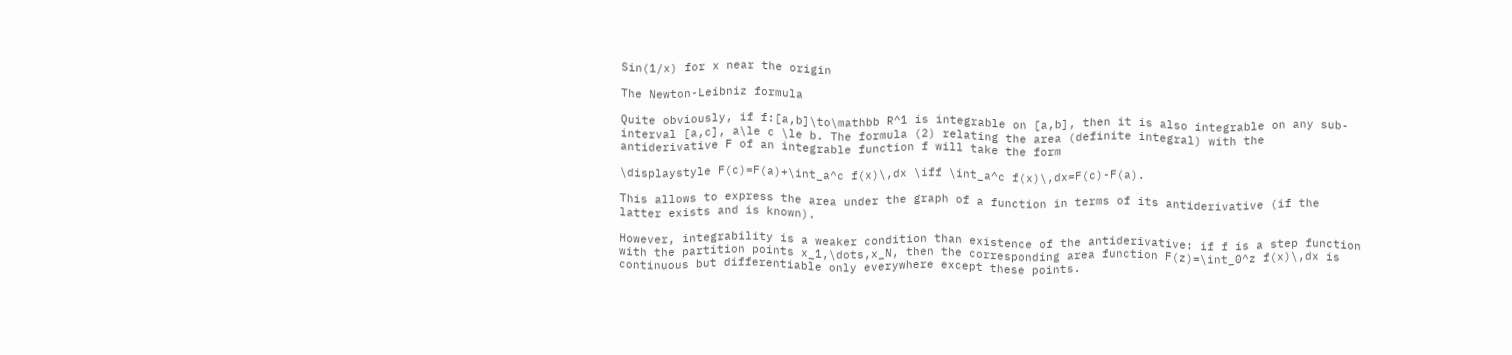Sin(1/x) for x near the origin

The Newton-Leibniz formula

Quite obviously, if f:[a,b]\to\mathbb R^1 is integrable on [a,b], then it is also integrable on any sub-interval [a,c], a\le c \le b. The formula (2) relating the area (definite integral) with the antiderivative F of an integrable function f will take the form

\displaystyle F(c)=F(a)+\int_a^c f(x)\,dx \iff \int_a^c f(x)\,dx=F(c)-F(a).

This allows to express the area under the graph of a function in terms of its antiderivative (if the latter exists and is known).

However, integrability is a weaker condition than existence of the antiderivative: if f is a step function with the partition points x_1,\dots,x_N, then the corresponding area function F(z)=\int_0^z f(x)\,dx is continuous but differentiable only everywhere except these points.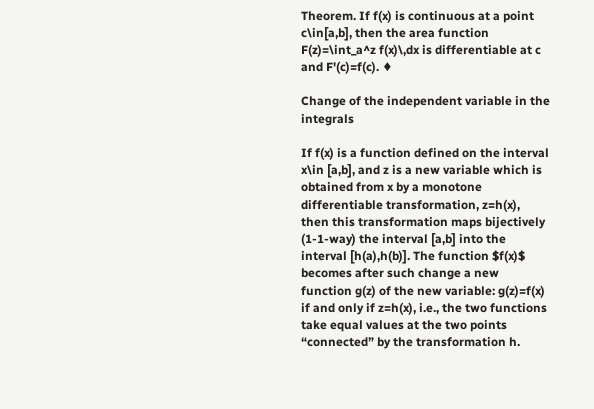Theorem. If f(x) is continuous at a point c\in[a,b], then the area function F(z)=\int_a^z f(x)\,dx is differentiable at c and F'(c)=f(c). ♦

Change of the independent variable in the integrals

If f(x) is a function defined on the interval x\in [a,b], and z is a new variable which is obtained from x by a monotone differentiable transformation, z=h(x), then this transformation maps bijectively (1-1-way) the interval [a,b] into the interval [h(a),h(b)]. The function $f(x)$ becomes after such change a new function g(z) of the new variable: g(z)=f(x) if and only if z=h(x), i.e., the two functions take equal values at the two points “connected” by the transformation h.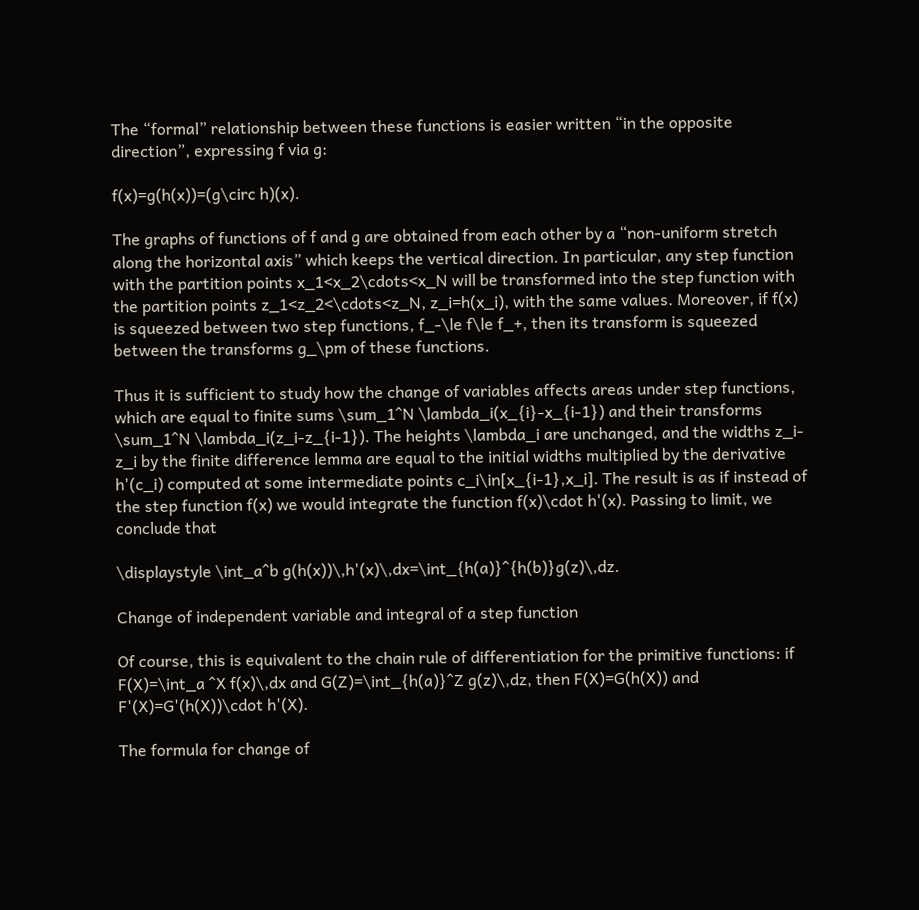The “formal” relationship between these functions is easier written “in the opposite direction”, expressing f via g:

f(x)=g(h(x))=(g\circ h)(x).

The graphs of functions of f and g are obtained from each other by a “non-uniform stretch along the horizontal axis” which keeps the vertical direction. In particular, any step function with the partition points x_1<x_2\cdots<x_N will be transformed into the step function with the partition points z_1<z_2<\cdots<z_N, z_i=h(x_i), with the same values. Moreover, if f(x) is squeezed between two step functions, f_-\le f\le f_+, then its transform is squeezed between the transforms g_\pm of these functions.

Thus it is sufficient to study how the change of variables affects areas under step functions, which are equal to finite sums \sum_1^N \lambda_i(x_{i}-x_{i-1}) and their transforms \sum_1^N \lambda_i(z_i-z_{i-1}). The heights \lambda_i are unchanged, and the widths z_i-z_i by the finite difference lemma are equal to the initial widths multiplied by the derivative h'(c_i) computed at some intermediate points c_i\in[x_{i-1},x_i]. The result is as if instead of the step function f(x) we would integrate the function f(x)\cdot h'(x). Passing to limit, we conclude that

\displaystyle \int_a^b g(h(x))\,h'(x)\,dx=\int_{h(a)}^{h(b)}g(z)\,dz.

Change of independent variable and integral of a step function

Of course, this is equivalent to the chain rule of differentiation for the primitive functions: if F(X)=\int_a ^X f(x)\,dx and G(Z)=\int_{h(a)}^Z g(z)\,dz, then F(X)=G(h(X)) and F'(X)=G'(h(X))\cdot h'(X).

The formula for change of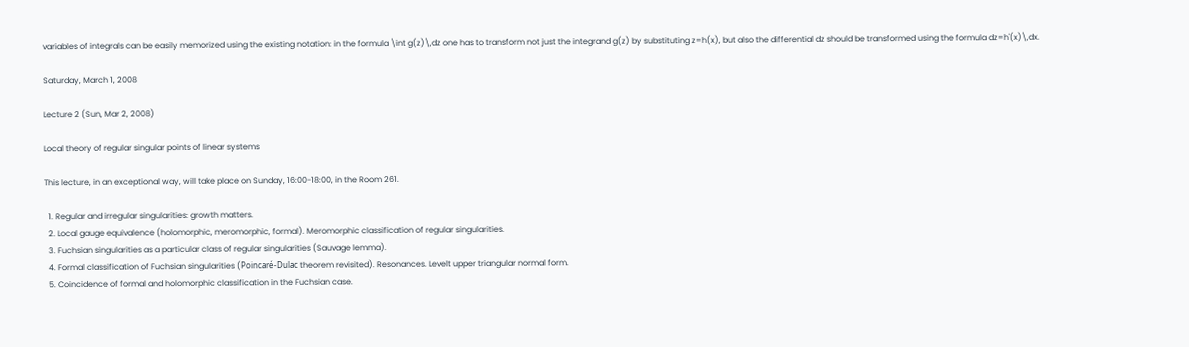variables of integrals can be easily memorized using the existing notation: in the formula \int g(z)\,dz one has to transform not just the integrand g(z) by substituting z=h(x), but also the differential dz should be transformed using the formula dz=h'(x)\,dx.

Saturday, March 1, 2008

Lecture 2 (Sun, Mar 2, 2008)

Local theory of regular singular points of linear systems

This lecture, in an exceptional way, will take place on Sunday, 16:00-18:00, in the Room 261.

  1. Regular and irregular singularities: growth matters.
  2. Local gauge equivalence (holomorphic, meromorphic, formal). Meromorphic classification of regular singularities.
  3. Fuchsian singularities as a particular class of regular singularities (Sauvage lemma).
  4. Formal classification of Fuchsian singularities (Poincaré-Dulac theorem revisited). Resonances. Levelt upper triangular normal form.
  5. Coincidence of formal and holomorphic classification in the Fuchsian case.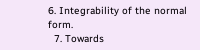6. Integrability of the normal form.
  7. Towards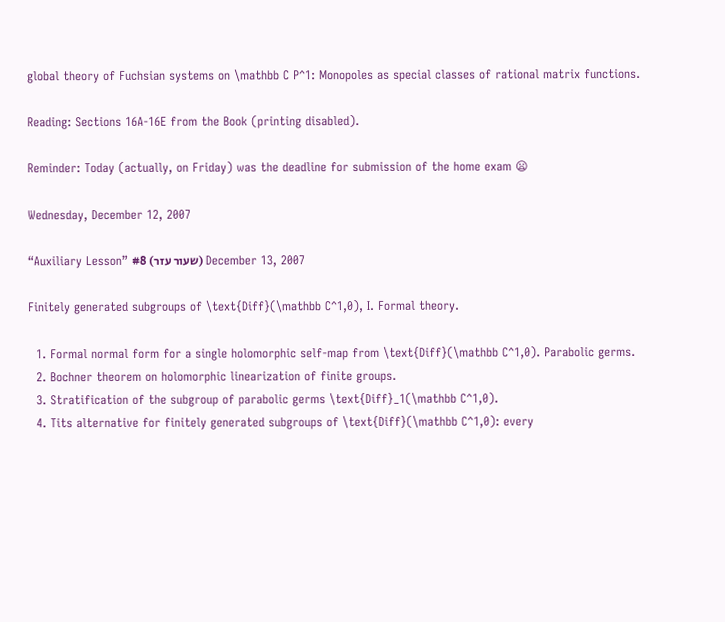global theory of Fuchsian systems on \mathbb C P^1: Monopoles as special classes of rational matrix functions.

Reading: Sections 16A-16E from the Book (printing disabled).

Reminder: Today (actually, on Friday) was the deadline for submission of the home exam 😦

Wednesday, December 12, 2007

“Auxiliary Lesson” שעור עזר) #8) December 13, 2007

Finitely generated subgroups of \text{Diff}(\mathbb C^1,0), I. Formal theory.

  1. Formal normal form for a single holomorphic self-map from \text{Diff}(\mathbb C^1,0). Parabolic germs.
  2. Bochner theorem on holomorphic linearization of finite groups.
  3. Stratification of the subgroup of parabolic germs \text{Diff}_1(\mathbb C^1,0).
  4. Tits alternative for finitely generated subgroups of \text{Diff}(\mathbb C^1,0): every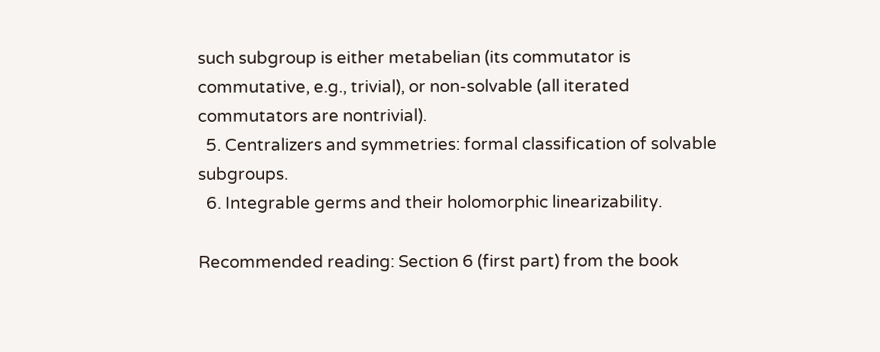such subgroup is either metabelian (its commutator is commutative, e.g., trivial), or non-solvable (all iterated commutators are nontrivial).
  5. Centralizers and symmetries: formal classification of solvable subgroups.
  6. Integrable germs and their holomorphic linearizability.

Recommended reading: Section 6 (first part) from the book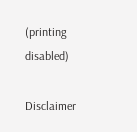(printing disabled)

Disclaimer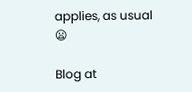applies, as usual 😦

Blog at